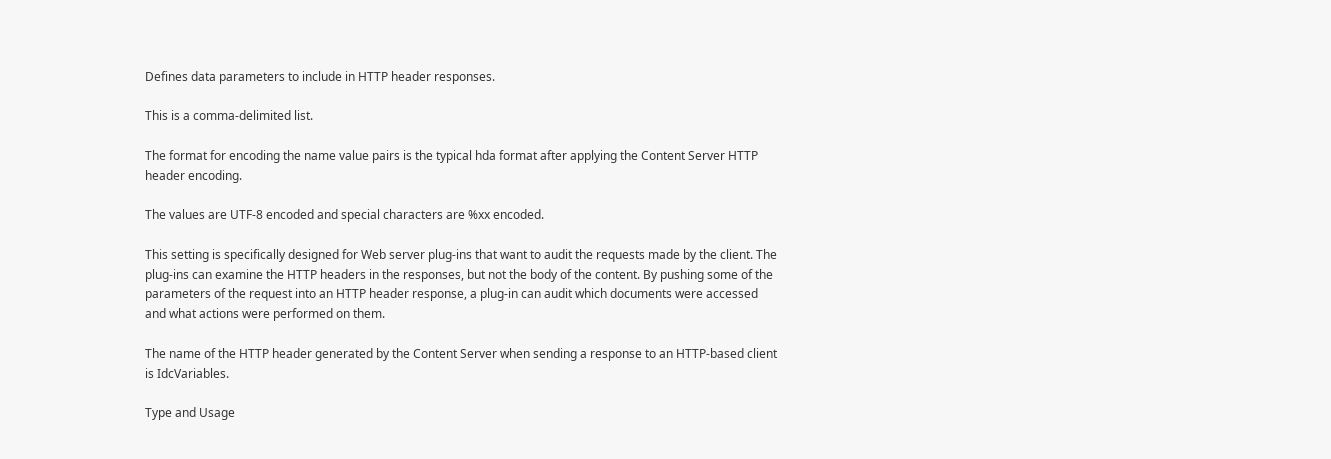Defines data parameters to include in HTTP header responses.

This is a comma-delimited list.

The format for encoding the name value pairs is the typical hda format after applying the Content Server HTTP header encoding.

The values are UTF-8 encoded and special characters are %xx encoded.

This setting is specifically designed for Web server plug-ins that want to audit the requests made by the client. The plug-ins can examine the HTTP headers in the responses, but not the body of the content. By pushing some of the parameters of the request into an HTTP header response, a plug-in can audit which documents were accessed and what actions were performed on them.

The name of the HTTP header generated by the Content Server when sending a response to an HTTP-based client is IdcVariables.

Type and Usage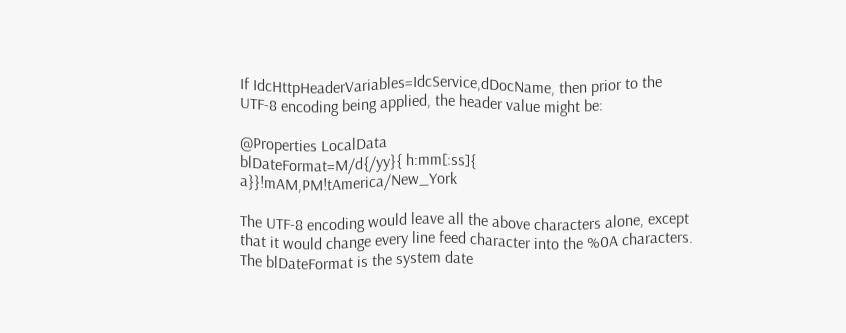If IdcHttpHeaderVariables=IdcService,dDocName, then prior to the UTF-8 encoding being applied, the header value might be:

@Properties LocalData
blDateFormat=M/d{/yy}{ h:mm[:ss]{ a}}!mAM,PM!tAmerica/New_York

The UTF-8 encoding would leave all the above characters alone, except that it would change every line feed character into the %0A characters. The blDateFormat is the system date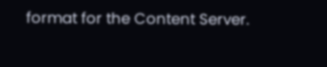format for the Content Server.